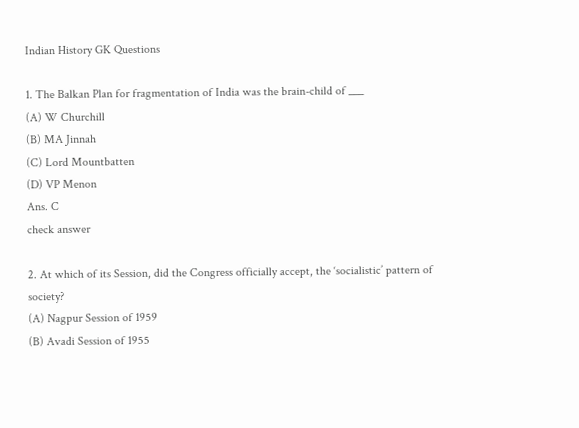Indian History GK Questions

1. The Balkan Plan for fragmentation of India was the brain-child of ___
(A) W Churchill
(B) MA Jinnah
(C) Lord Mountbatten
(D) VP Menon
Ans. C
check answer

2. At which of its Session, did the Congress officially accept, the ‘socialistic’ pattern of society?
(A) Nagpur Session of 1959
(B) Avadi Session of 1955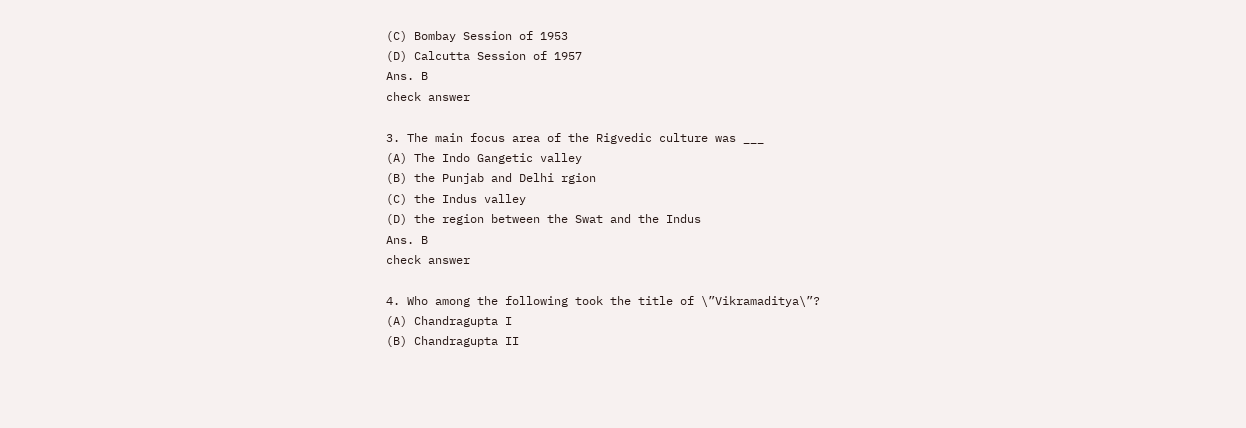(C) Bombay Session of 1953
(D) Calcutta Session of 1957
Ans. B
check answer

3. The main focus area of the Rigvedic culture was ___
(A) The Indo Gangetic valley
(B) the Punjab and Delhi rgion
(C) the Indus valley
(D) the region between the Swat and the Indus
Ans. B
check answer

4. Who among the following took the title of \”Vikramaditya\”?
(A) Chandragupta I
(B) Chandragupta II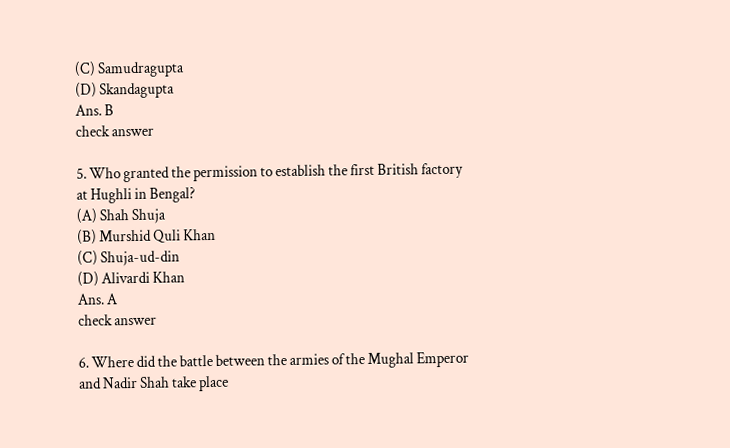(C) Samudragupta
(D) Skandagupta
Ans. B
check answer

5. Who granted the permission to establish the first British factory at Hughli in Bengal?
(A) Shah Shuja
(B) Murshid Quli Khan
(C) Shuja-ud-din
(D) Alivardi Khan
Ans. A
check answer

6. Where did the battle between the armies of the Mughal Emperor and Nadir Shah take place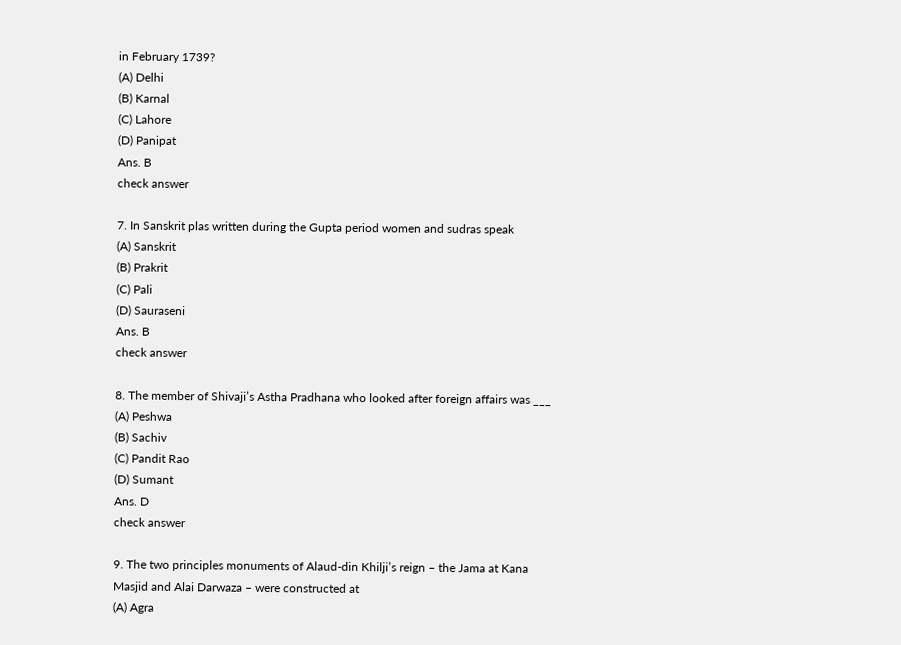in February 1739?
(A) Delhi
(B) Karnal
(C) Lahore
(D) Panipat
Ans. B
check answer

7. In Sanskrit plas written during the Gupta period women and sudras speak
(A) Sanskrit
(B) Prakrit
(C) Pali
(D) Sauraseni
Ans. B
check answer

8. The member of Shivaji’s Astha Pradhana who looked after foreign affairs was ___
(A) Peshwa
(B) Sachiv
(C) Pandit Rao
(D) Sumant
Ans. D
check answer

9. The two principles monuments of Alaud-din Khilji’s reign – the Jama at Kana Masjid and Alai Darwaza – were constructed at
(A) Agra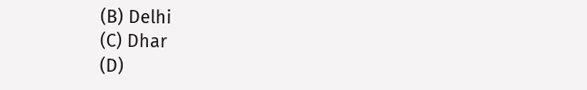(B) Delhi
(C) Dhar
(D)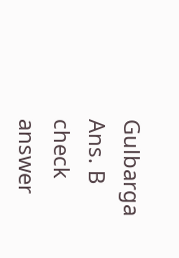Gulbarga
Ans. B
check answer